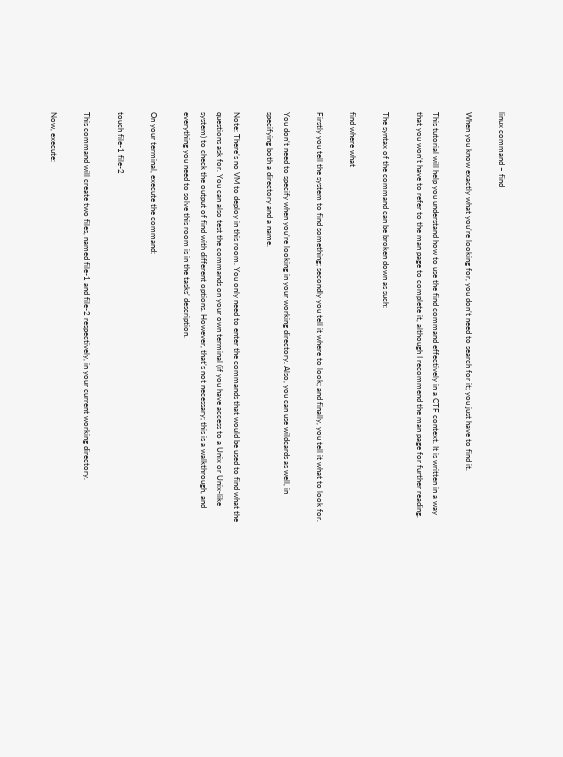linux command – find

When you know exactly what you’re looking for, you don’t need to search for it; you just have to find it.

This tutorial will help you understand how to use the find command effectively in a CTF context. It is written in a way that you won’t have to refer to the man page to complete it, although I recommend the man page for further reading.

The syntax of the command can be broken down as such:

find where what

Firstly you tell the system to find something; secondly you tell it where to look; and finally, you tell it what to look for.

You don’t need to specify when you’re looking in your working directory. Also, you can use wildcards as well, in specifying both a directory and a name.

Note: There’s no VM to deploy in this room. You only need to enter the commands that would be used to find what the questions ask for. You can also test the commands on your own terminal (if you have access to a Unix or Unix-like system) to check the output of find with different options. However, that’s not necessary; this is a walkthrough, and everything you need to solve this room is in the tasks’ description.

On your terminal, execute the command:

touch file-1 file-2

This command will create two files, named file-1 and file-2 respectively, in your current working directory.

Now, execute: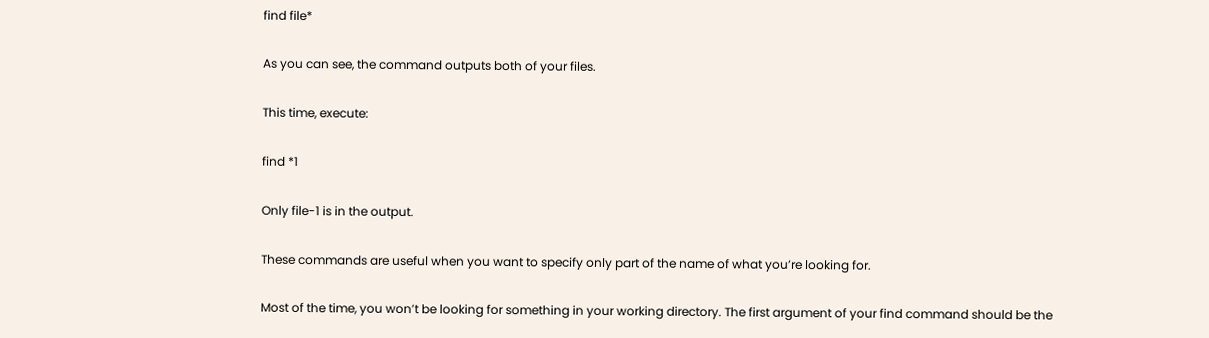find file*

As you can see, the command outputs both of your files.

This time, execute:

find *1

Only file-1 is in the output.

These commands are useful when you want to specify only part of the name of what you’re looking for.

Most of the time, you won’t be looking for something in your working directory. The first argument of your find command should be the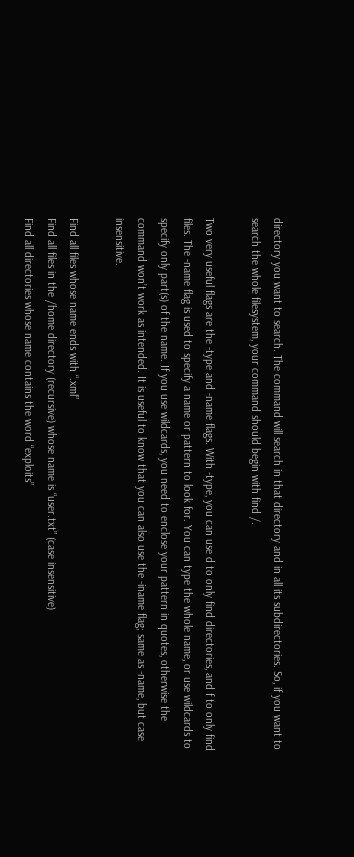directory you want to search. The command will search in that directory and in all its subdirectories. So, if you want to search the whole filesystem, your command should begin with find /.

Two very useful flags are the -type and -name flags. With -type, you can use d to only find directories, and f to only find files. The -name flag is used to specify a name or pattern to look for. You can type the whole name, or use wildcards to specify only part(s) of the name. If you use wildcards, you need to enclose your pattern in quotes, otherwise the command won’t work as intended. It is useful to know that you can also use the -iname flag; same as -name, but case insensitive.

Find all files whose name ends with “.xml”
Find all files in the /home directory (recursive) whose name is “user.txt” (case insensitive)
Find all directories whose name contains the word “exploits”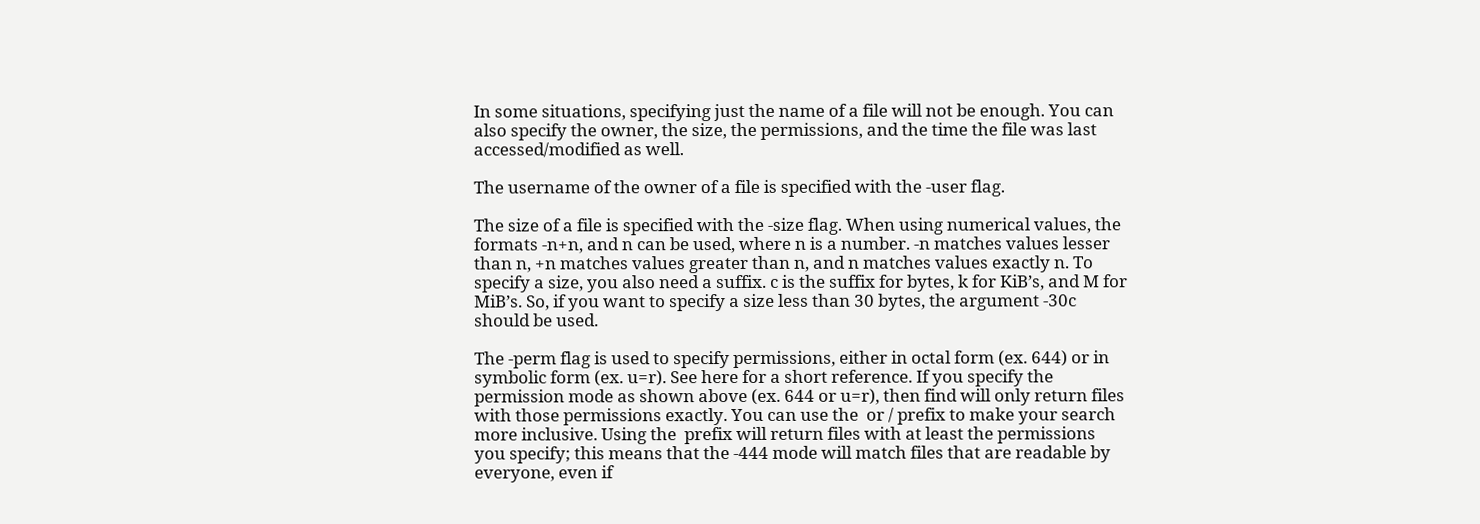In some situations, specifying just the name of a file will not be enough. You can also specify the owner, the size, the permissions, and the time the file was last accessed/modified as well.

The username of the owner of a file is specified with the -user flag.

The size of a file is specified with the -size flag. When using numerical values, the formats -n+n, and n can be used, where n is a number. -n matches values lesser than n, +n matches values greater than n, and n matches values exactly n. To specify a size, you also need a suffix. c is the suffix for bytes, k for KiB’s, and M for MiB’s. So, if you want to specify a size less than 30 bytes, the argument -30c should be used.

The -perm flag is used to specify permissions, either in octal form (ex. 644) or in symbolic form (ex. u=r). See here for a short reference. If you specify the permission mode as shown above (ex. 644 or u=r), then find will only return files with those permissions exactly. You can use the  or / prefix to make your search more inclusive. Using the  prefix will return files with at least the permissions you specify; this means that the -444 mode will match files that are readable by everyone, even if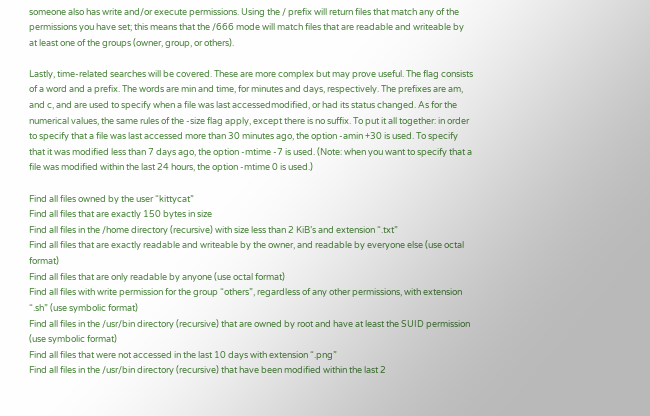someone also has write and/or execute permissions. Using the / prefix will return files that match any of the permissions you have set; this means that the /666 mode will match files that are readable and writeable by at least one of the groups (owner, group, or others).

Lastly, time-related searches will be covered. These are more complex but may prove useful. The flag consists of a word and a prefix. The words are min and time, for minutes and days, respectively. The prefixes are am, and c, and are used to specify when a file was last accessedmodified, or had its status changed. As for the numerical values, the same rules of the -size flag apply, except there is no suffix. To put it all together: in order to specify that a file was last accessed more than 30 minutes ago, the option -amin +30 is used. To specify that it was modified less than 7 days ago, the option -mtime -7 is used. (Note: when you want to specify that a file was modified within the last 24 hours, the option -mtime 0 is used.)

Find all files owned by the user “kittycat”
Find all files that are exactly 150 bytes in size
Find all files in the /home directory (recursive) with size less than 2 KiB’s and extension “.txt”
Find all files that are exactly readable and writeable by the owner, and readable by everyone else (use octal format)
Find all files that are only readable by anyone (use octal format)
Find all files with write permission for the group “others”, regardless of any other permissions, with extension “.sh” (use symbolic format)
Find all files in the /usr/bin directory (recursive) that are owned by root and have at least the SUID permission (use symbolic format)
Find all files that were not accessed in the last 10 days with extension “.png”
Find all files in the /usr/bin directory (recursive) that have been modified within the last 2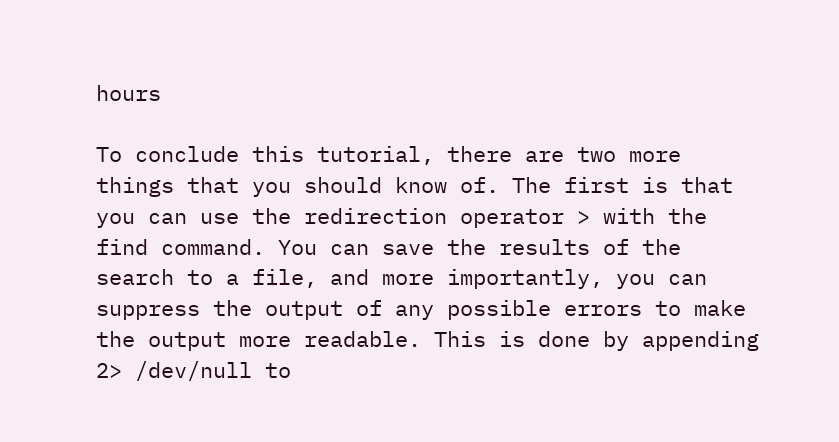hours

To conclude this tutorial, there are two more things that you should know of. The first is that you can use the redirection operator > with the find command. You can save the results of the search to a file, and more importantly, you can suppress the output of any possible errors to make the output more readable. This is done by appending 2> /dev/null to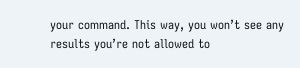your command. This way, you won’t see any results you’re not allowed to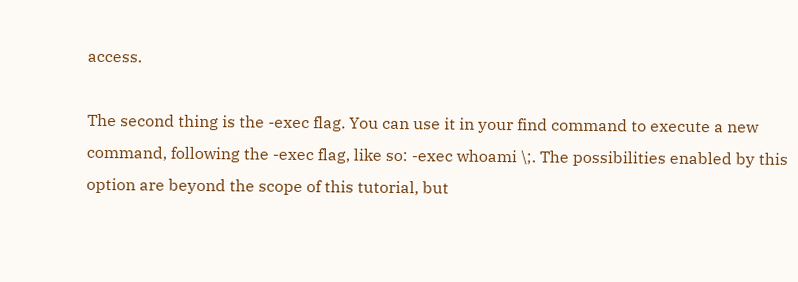access.

The second thing is the -exec flag. You can use it in your find command to execute a new command, following the -exec flag, like so: -exec whoami \;. The possibilities enabled by this option are beyond the scope of this tutorial, but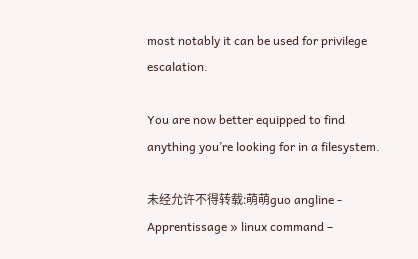most notably it can be used for privilege escalation.

You are now better equipped to find anything you’re looking for in a filesystem.

未经允许不得转载:萌萌guo angline - Apprentissage » linux command –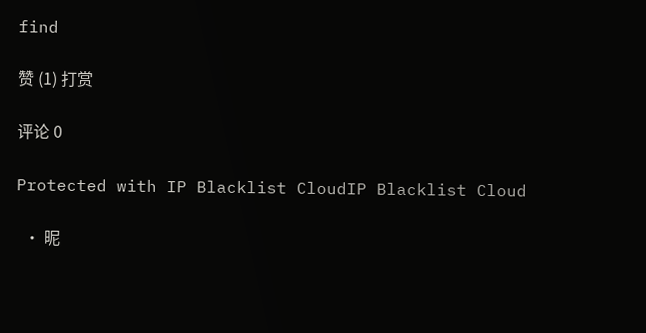find

赞 (1) 打赏

评论 0

Protected with IP Blacklist CloudIP Blacklist Cloud

  • 昵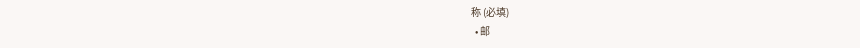称 (必填)
  • 邮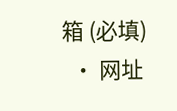箱 (必填)
  • 网址